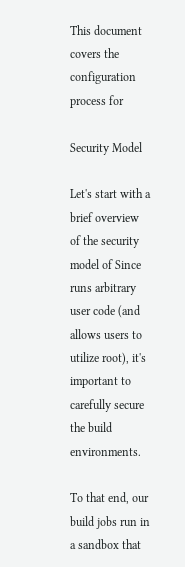This document covers the configuration process for

Security Model

Let's start with a brief overview of the security model of Since runs arbitrary user code (and allows users to utilize root), it's important to carefully secure the build environments.

To that end, our build jobs run in a sandbox that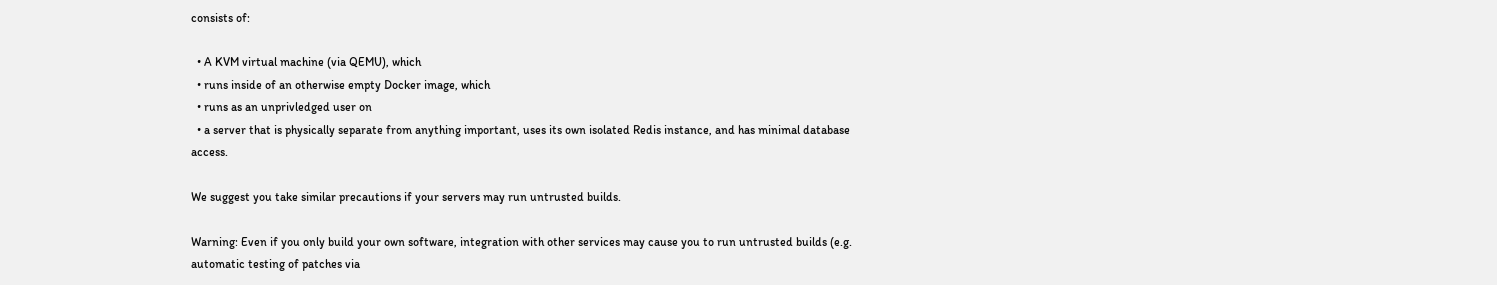consists of:

  • A KVM virtual machine (via QEMU), which
  • runs inside of an otherwise empty Docker image, which
  • runs as an unprivledged user on
  • a server that is physically separate from anything important, uses its own isolated Redis instance, and has minimal database access.

We suggest you take similar precautions if your servers may run untrusted builds.

Warning: Even if you only build your own software, integration with other services may cause you to run untrusted builds (e.g. automatic testing of patches via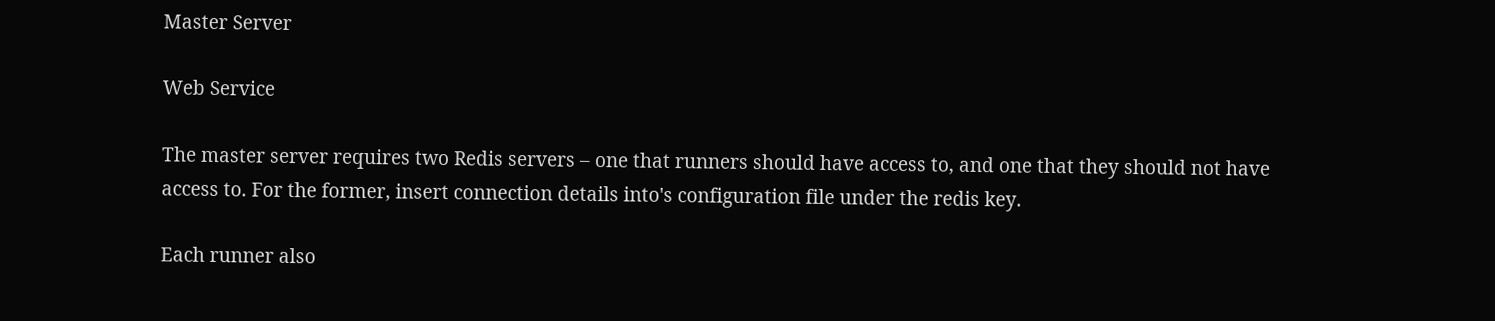Master Server

Web Service

The master server requires two Redis servers – one that runners should have access to, and one that they should not have access to. For the former, insert connection details into's configuration file under the redis key.

Each runner also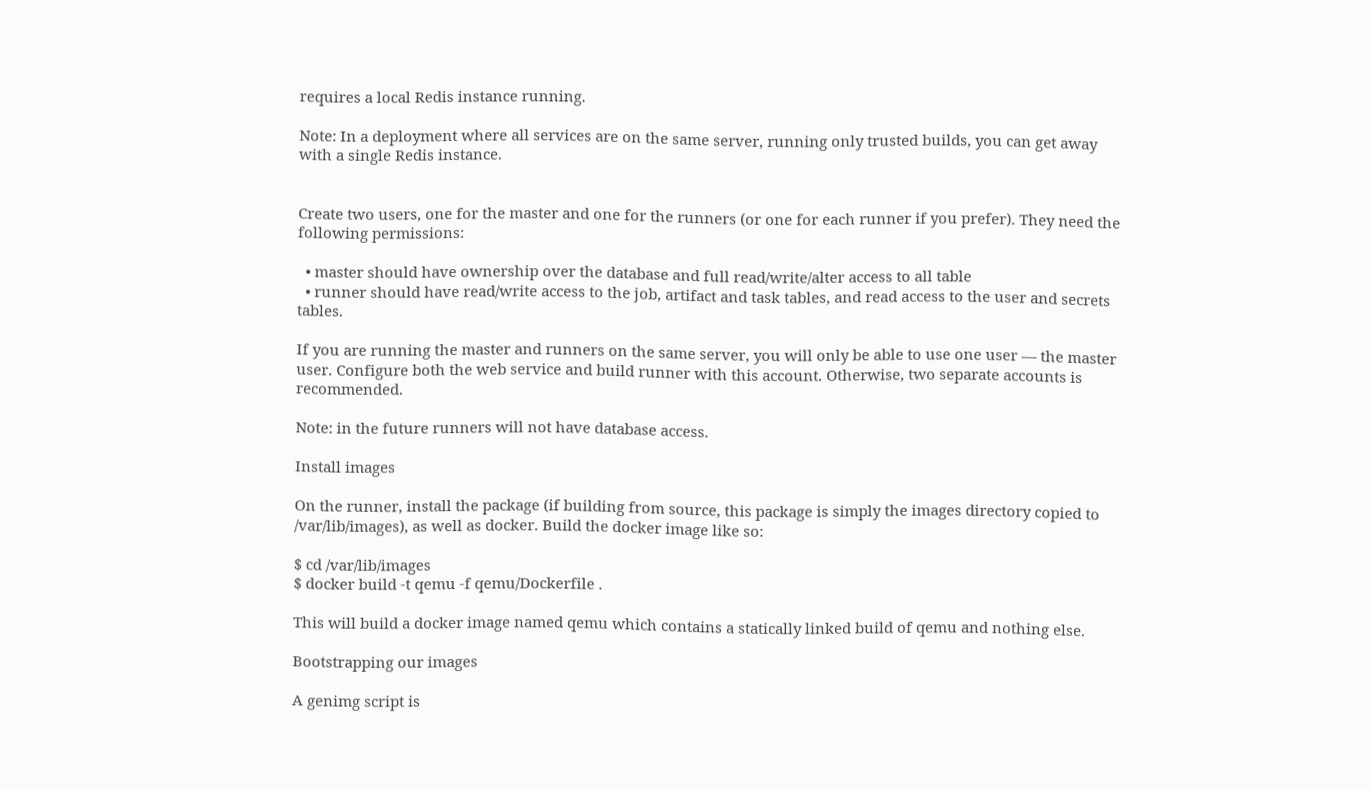requires a local Redis instance running.

Note: In a deployment where all services are on the same server, running only trusted builds, you can get away with a single Redis instance.


Create two users, one for the master and one for the runners (or one for each runner if you prefer). They need the following permissions:

  • master should have ownership over the database and full read/write/alter access to all table
  • runner should have read/write access to the job, artifact and task tables, and read access to the user and secrets tables.

If you are running the master and runners on the same server, you will only be able to use one user — the master user. Configure both the web service and build runner with this account. Otherwise, two separate accounts is recommended.

Note: in the future runners will not have database access.

Install images

On the runner, install the package (if building from source, this package is simply the images directory copied to /var/lib/images), as well as docker. Build the docker image like so:

$ cd /var/lib/images
$ docker build -t qemu -f qemu/Dockerfile .

This will build a docker image named qemu which contains a statically linked build of qemu and nothing else.

Bootstrapping our images

A genimg script is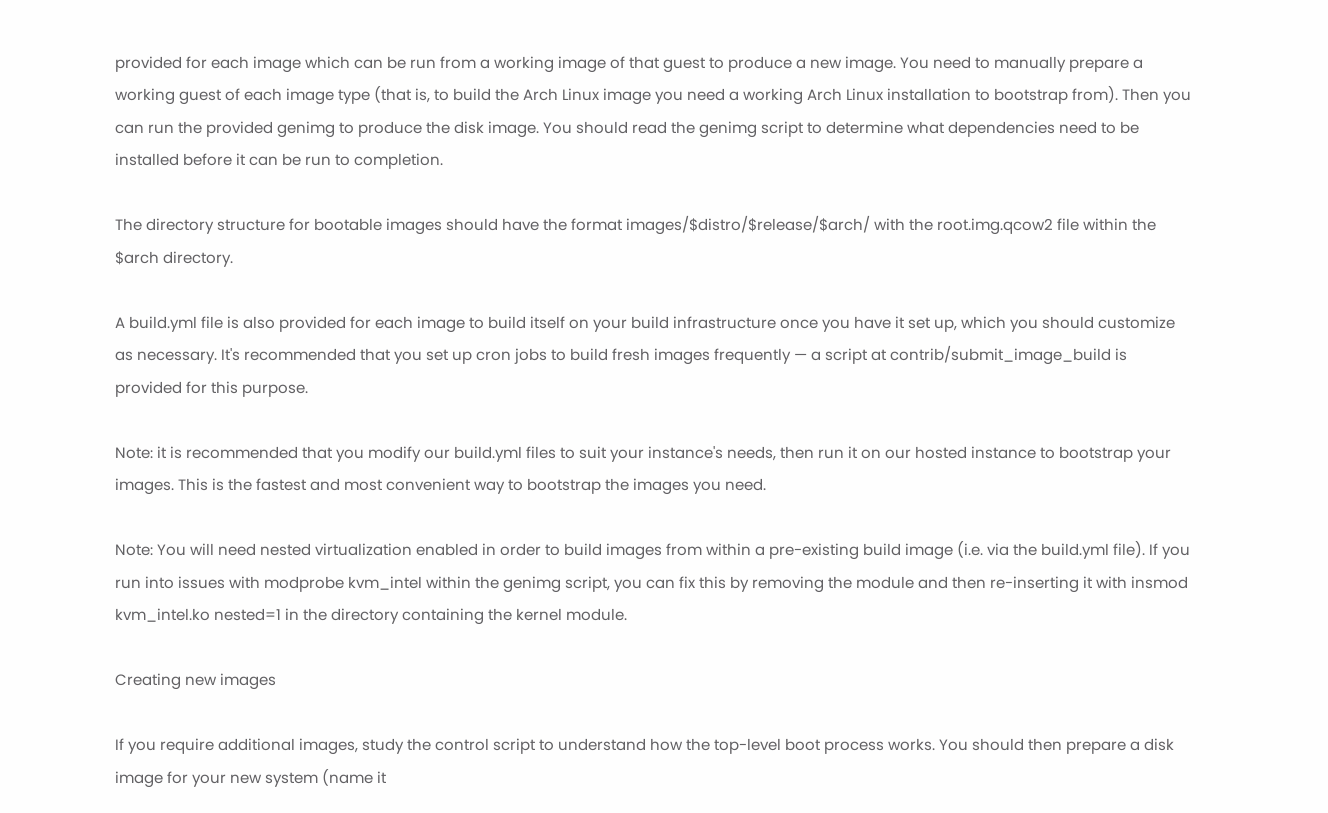provided for each image which can be run from a working image of that guest to produce a new image. You need to manually prepare a working guest of each image type (that is, to build the Arch Linux image you need a working Arch Linux installation to bootstrap from). Then you can run the provided genimg to produce the disk image. You should read the genimg script to determine what dependencies need to be installed before it can be run to completion.

The directory structure for bootable images should have the format images/$distro/$release/$arch/ with the root.img.qcow2 file within the $arch directory.

A build.yml file is also provided for each image to build itself on your build infrastructure once you have it set up, which you should customize as necessary. It's recommended that you set up cron jobs to build fresh images frequently — a script at contrib/submit_image_build is provided for this purpose.

Note: it is recommended that you modify our build.yml files to suit your instance's needs, then run it on our hosted instance to bootstrap your images. This is the fastest and most convenient way to bootstrap the images you need.

Note: You will need nested virtualization enabled in order to build images from within a pre-existing build image (i.e. via the build.yml file). If you run into issues with modprobe kvm_intel within the genimg script, you can fix this by removing the module and then re-inserting it with insmod kvm_intel.ko nested=1 in the directory containing the kernel module.

Creating new images

If you require additional images, study the control script to understand how the top-level boot process works. You should then prepare a disk image for your new system (name it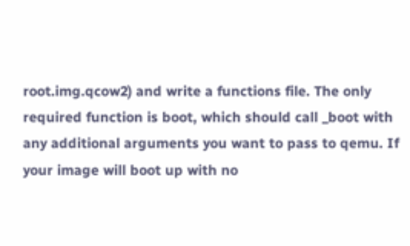root.img.qcow2) and write a functions file. The only required function is boot, which should call _boot with any additional arguments you want to pass to qemu. If your image will boot up with no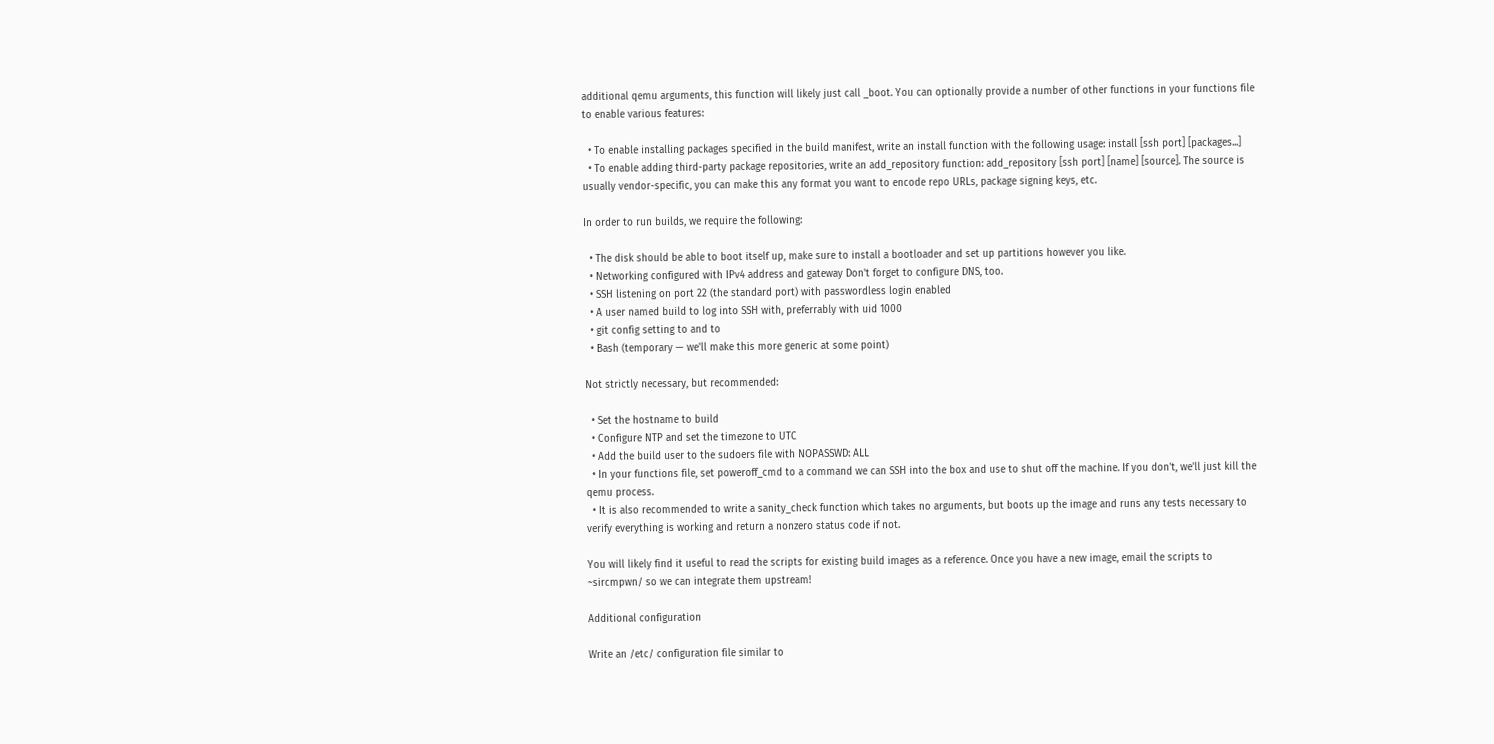additional qemu arguments, this function will likely just call _boot. You can optionally provide a number of other functions in your functions file to enable various features:

  • To enable installing packages specified in the build manifest, write an install function with the following usage: install [ssh port] [packages...]
  • To enable adding third-party package repositories, write an add_repository function: add_repository [ssh port] [name] [source]. The source is usually vendor-specific, you can make this any format you want to encode repo URLs, package signing keys, etc.

In order to run builds, we require the following:

  • The disk should be able to boot itself up, make sure to install a bootloader and set up partitions however you like.
  • Networking configured with IPv4 address and gateway Don't forget to configure DNS, too.
  • SSH listening on port 22 (the standard port) with passwordless login enabled
  • A user named build to log into SSH with, preferrably with uid 1000
  • git config setting to and to
  • Bash (temporary — we'll make this more generic at some point)

Not strictly necessary, but recommended:

  • Set the hostname to build
  • Configure NTP and set the timezone to UTC
  • Add the build user to the sudoers file with NOPASSWD: ALL
  • In your functions file, set poweroff_cmd to a command we can SSH into the box and use to shut off the machine. If you don't, we'll just kill the qemu process.
  • It is also recommended to write a sanity_check function which takes no arguments, but boots up the image and runs any tests necessary to verify everything is working and return a nonzero status code if not.

You will likely find it useful to read the scripts for existing build images as a reference. Once you have a new image, email the scripts to ~sircmpwn/ so we can integrate them upstream!

Additional configuration

Write an /etc/ configuration file similar to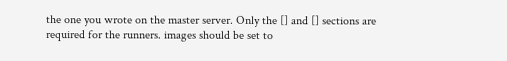the one you wrote on the master server. Only the [] and [] sections are required for the runners. images should be set to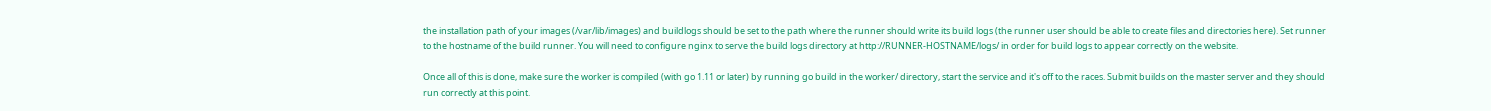the installation path of your images (/var/lib/images) and buildlogs should be set to the path where the runner should write its build logs (the runner user should be able to create files and directories here). Set runner to the hostname of the build runner. You will need to configure nginx to serve the build logs directory at http://RUNNER-HOSTNAME/logs/ in order for build logs to appear correctly on the website.

Once all of this is done, make sure the worker is compiled (with go 1.11 or later) by running go build in the worker/ directory, start the service and it's off to the races. Submit builds on the master server and they should run correctly at this point.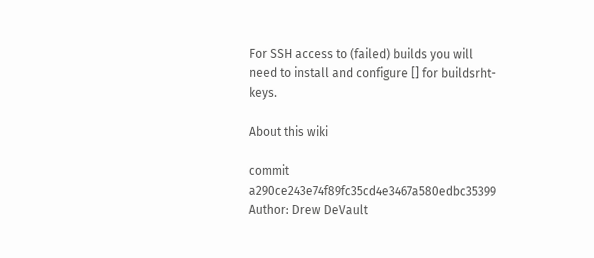For SSH access to (failed) builds you will need to install and configure [] for buildsrht-keys.

About this wiki

commit a290ce243e74f89fc35cd4e3467a580edbc35399
Author: Drew DeVault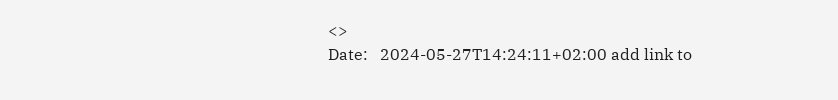<>
Date:   2024-05-27T14:24:11+02:00 add link to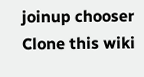joinup chooser
Clone this wiki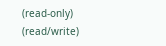(read-only) (read/write)